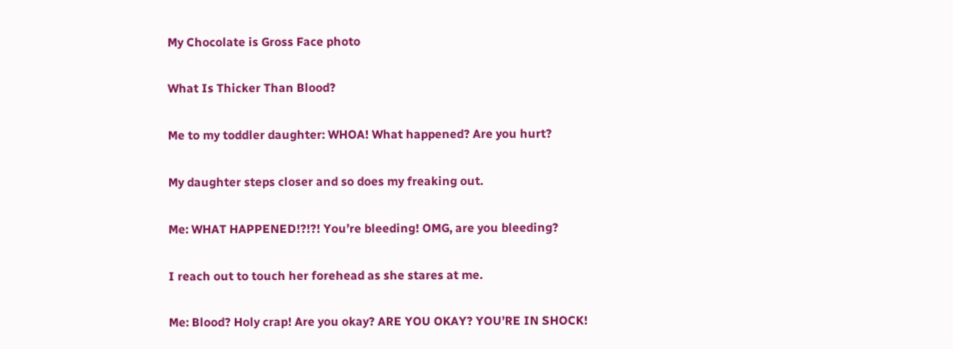My Chocolate is Gross Face photo

What Is Thicker Than Blood?

Me to my toddler daughter: WHOA! What happened? Are you hurt?

My daughter steps closer and so does my freaking out.

Me: WHAT HAPPENED!?!?! You’re bleeding! OMG, are you bleeding?

I reach out to touch her forehead as she stares at me.

Me: Blood? Holy crap! Are you okay? ARE YOU OKAY? YOU’RE IN SHOCK!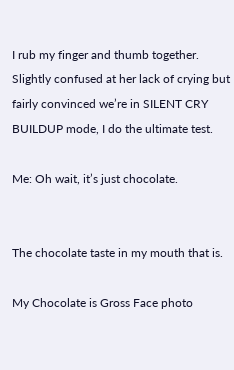I rub my finger and thumb together. Slightly confused at her lack of crying but fairly convinced we’re in SILENT CRY BUILDUP mode, I do the ultimate test.

Me: Oh wait, it’s just chocolate.


The chocolate taste in my mouth that is.

My Chocolate is Gross Face photo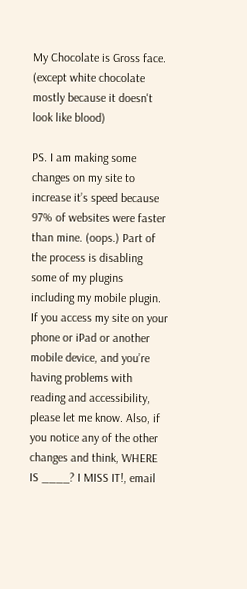My Chocolate is Gross face. (except white chocolate mostly because it doesn't look like blood)

PS. I am making some changes on my site to increase it’s speed because 97% of websites were faster than mine. (oops.) Part of the process is disabling some of my plugins including my mobile plugin. If you access my site on your phone or iPad or another mobile device, and you’re having problems with reading and accessibility, please let me know. Also, if you notice any of the other changes and think, WHERE IS ____? I MISS IT!, email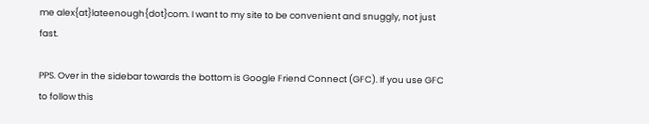me alex{at}lateenough{dot}com. I want to my site to be convenient and snuggly, not just fast.

PPS. Over in the sidebar towards the bottom is Google Friend Connect (GFC). If you use GFC to follow this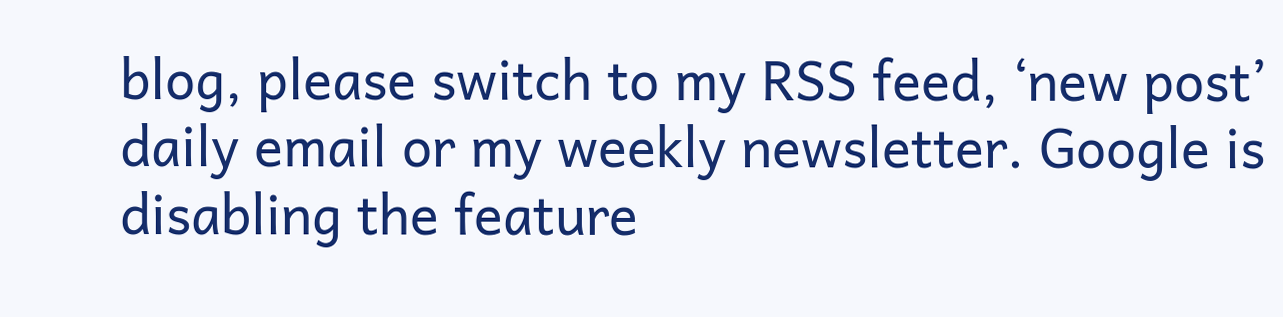blog, please switch to my RSS feed, ‘new post’ daily email or my weekly newsletter. Google is disabling the feature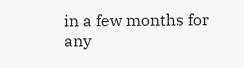in a few months for any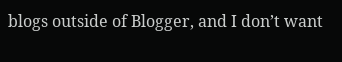blogs outside of Blogger, and I don’t want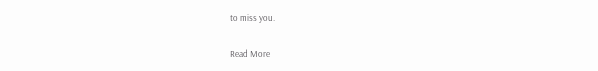to miss you.

Read More